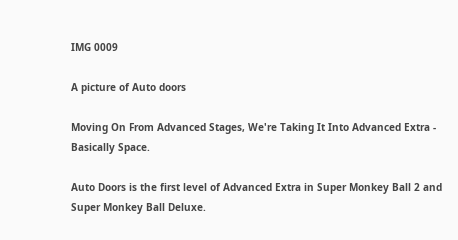IMG 0009

A picture of Auto doors

Moving On From Advanced Stages, We're Taking It Into Advanced Extra - Basically Space.

Auto Doors is the first level of Advanced Extra in Super Monkey Ball 2 and Super Monkey Ball Deluxe.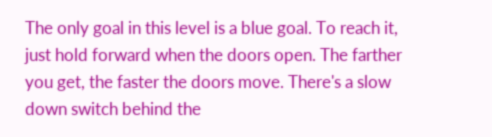The only goal in this level is a blue goal. To reach it, just hold forward when the doors open. The farther you get, the faster the doors move. There's a slow down switch behind the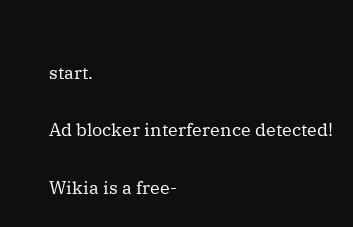start.

Ad blocker interference detected!

Wikia is a free-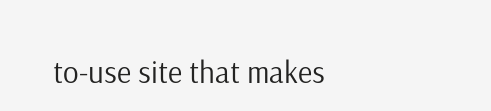to-use site that makes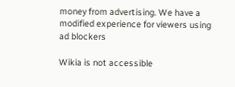money from advertising. We have a modified experience for viewers using ad blockers

Wikia is not accessible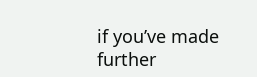if you’ve made further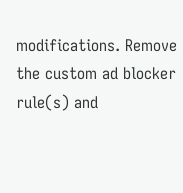modifications. Remove the custom ad blocker rule(s) and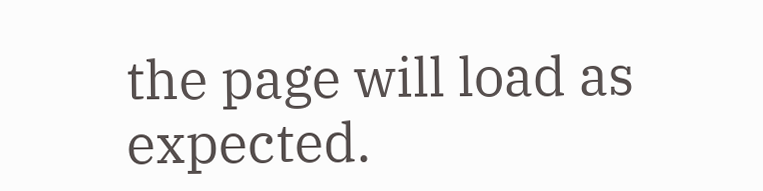the page will load as expected.